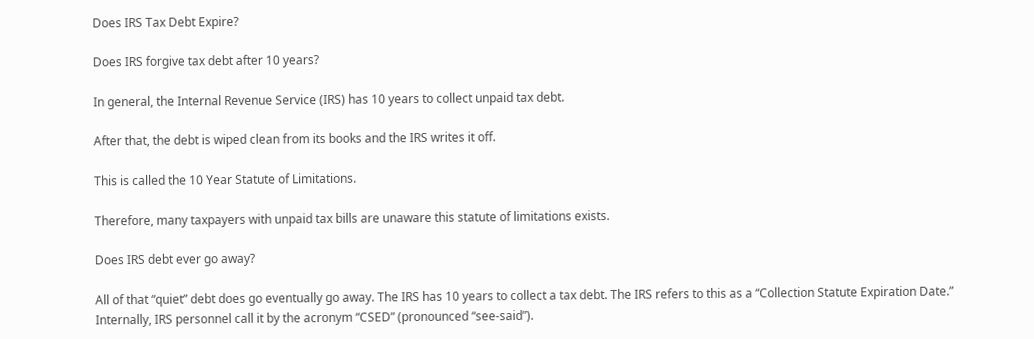Does IRS Tax Debt Expire?

Does IRS forgive tax debt after 10 years?

In general, the Internal Revenue Service (IRS) has 10 years to collect unpaid tax debt.

After that, the debt is wiped clean from its books and the IRS writes it off.

This is called the 10 Year Statute of Limitations.

Therefore, many taxpayers with unpaid tax bills are unaware this statute of limitations exists.

Does IRS debt ever go away?

All of that “quiet” debt does go eventually go away. The IRS has 10 years to collect a tax debt. The IRS refers to this as a “Collection Statute Expiration Date.” Internally, IRS personnel call it by the acronym “CSED” (pronounced “see-said”).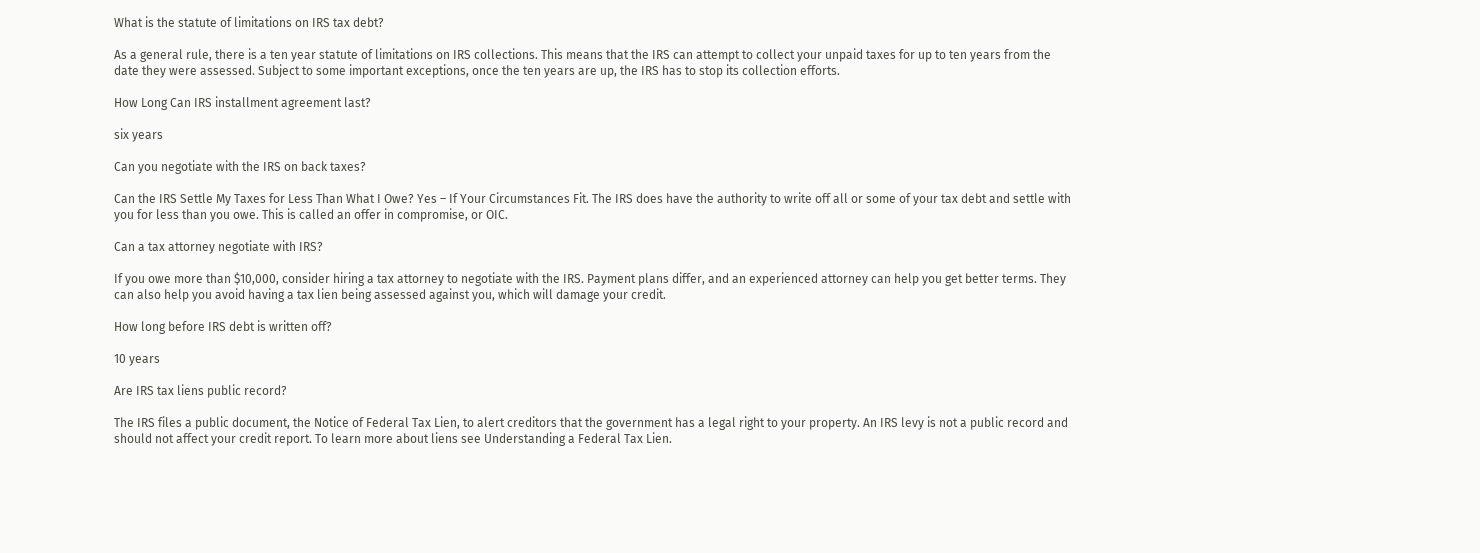What is the statute of limitations on IRS tax debt?

As a general rule, there is a ten year statute of limitations on IRS collections. This means that the IRS can attempt to collect your unpaid taxes for up to ten years from the date they were assessed. Subject to some important exceptions, once the ten years are up, the IRS has to stop its collection efforts.

How Long Can IRS installment agreement last?

six years

Can you negotiate with the IRS on back taxes?

Can the IRS Settle My Taxes for Less Than What I Owe? Yes – If Your Circumstances Fit. The IRS does have the authority to write off all or some of your tax debt and settle with you for less than you owe. This is called an offer in compromise, or OIC.

Can a tax attorney negotiate with IRS?

If you owe more than $10,000, consider hiring a tax attorney to negotiate with the IRS. Payment plans differ, and an experienced attorney can help you get better terms. They can also help you avoid having a tax lien being assessed against you, which will damage your credit.

How long before IRS debt is written off?

10 years

Are IRS tax liens public record?

The IRS files a public document, the Notice of Federal Tax Lien, to alert creditors that the government has a legal right to your property. An IRS levy is not a public record and should not affect your credit report. To learn more about liens see Understanding a Federal Tax Lien.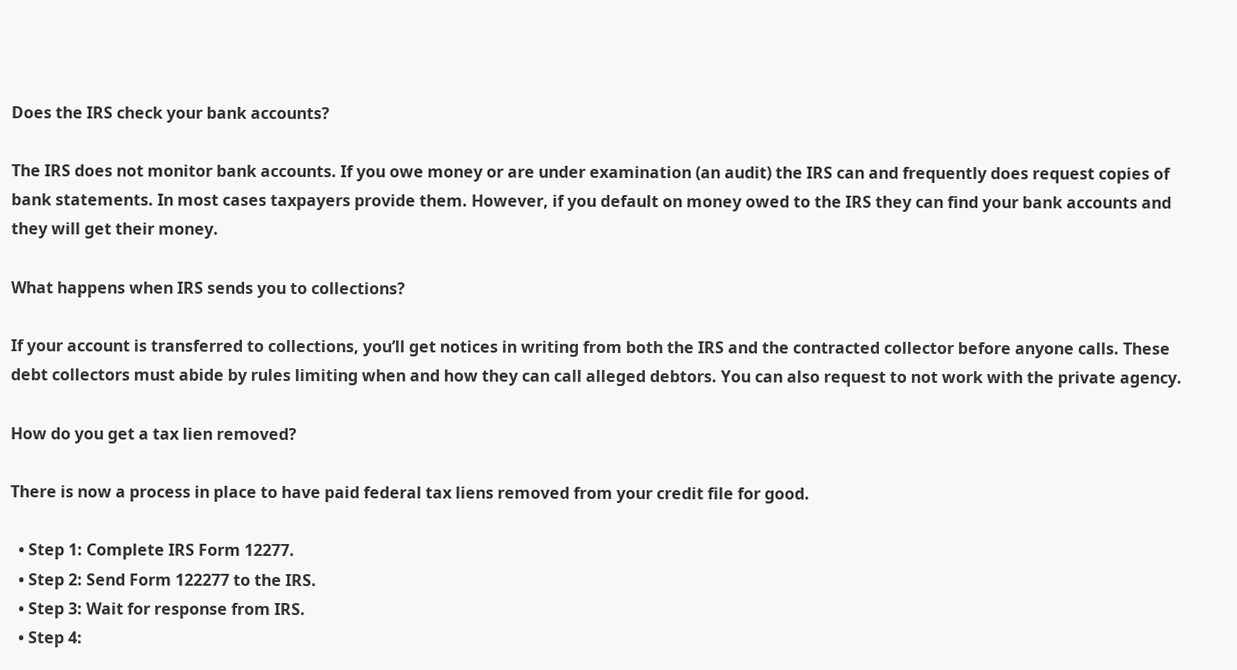Does the IRS check your bank accounts?

The IRS does not monitor bank accounts. If you owe money or are under examination (an audit) the IRS can and frequently does request copies of bank statements. In most cases taxpayers provide them. However, if you default on money owed to the IRS they can find your bank accounts and they will get their money.

What happens when IRS sends you to collections?

If your account is transferred to collections, you’ll get notices in writing from both the IRS and the contracted collector before anyone calls. These debt collectors must abide by rules limiting when and how they can call alleged debtors. You can also request to not work with the private agency.

How do you get a tax lien removed?

There is now a process in place to have paid federal tax liens removed from your credit file for good.

  • Step 1: Complete IRS Form 12277.
  • Step 2: Send Form 122277 to the IRS.
  • Step 3: Wait for response from IRS.
  • Step 4: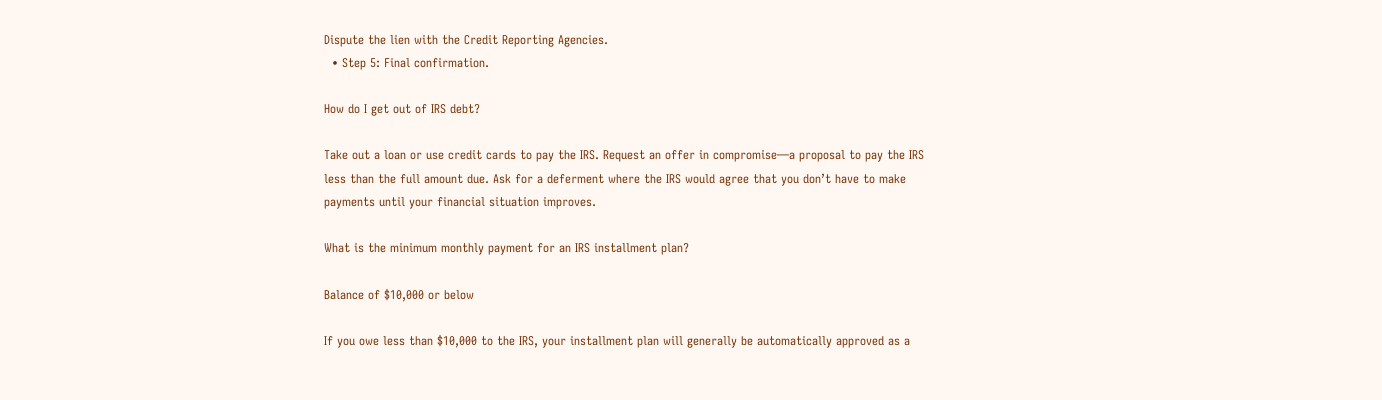Dispute the lien with the Credit Reporting Agencies.
  • Step 5: Final confirmation.

How do I get out of IRS debt?

Take out a loan or use credit cards to pay the IRS. Request an offer in compromise—a proposal to pay the IRS less than the full amount due. Ask for a deferment where the IRS would agree that you don’t have to make payments until your financial situation improves.

What is the minimum monthly payment for an IRS installment plan?

Balance of $10,000 or below

If you owe less than $10,000 to the IRS, your installment plan will generally be automatically approved as a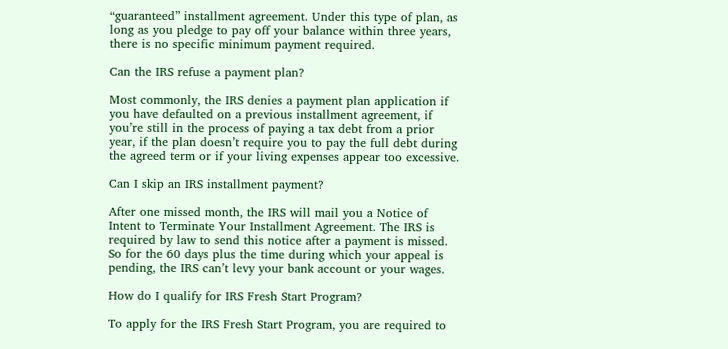“guaranteed” installment agreement. Under this type of plan, as long as you pledge to pay off your balance within three years, there is no specific minimum payment required.

Can the IRS refuse a payment plan?

Most commonly, the IRS denies a payment plan application if you have defaulted on a previous installment agreement, if you’re still in the process of paying a tax debt from a prior year, if the plan doesn’t require you to pay the full debt during the agreed term or if your living expenses appear too excessive.

Can I skip an IRS installment payment?

After one missed month, the IRS will mail you a Notice of Intent to Terminate Your Installment Agreement. The IRS is required by law to send this notice after a payment is missed. So for the 60 days plus the time during which your appeal is pending, the IRS can’t levy your bank account or your wages.

How do I qualify for IRS Fresh Start Program?

To apply for the IRS Fresh Start Program, you are required to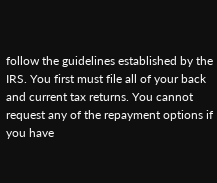follow the guidelines established by the IRS. You first must file all of your back and current tax returns. You cannot request any of the repayment options if you have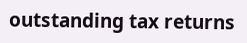outstanding tax returns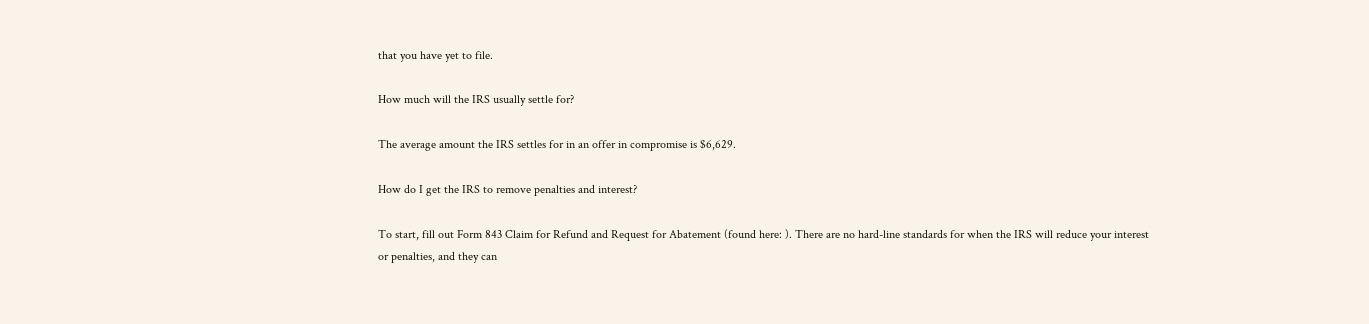that you have yet to file.

How much will the IRS usually settle for?

The average amount the IRS settles for in an offer in compromise is $6,629.

How do I get the IRS to remove penalties and interest?

To start, fill out Form 843 Claim for Refund and Request for Abatement (found here: ). There are no hard-line standards for when the IRS will reduce your interest or penalties, and they can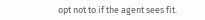opt not to if the agent sees fit.